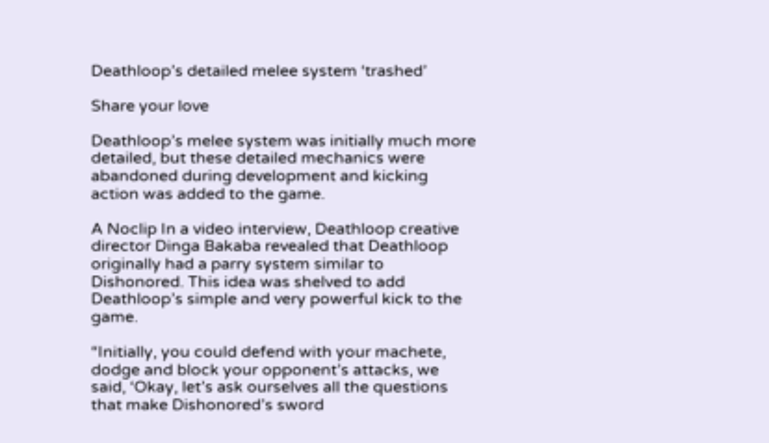Deathloop’s detailed melee system ‘trashed’

Share your love

Deathloop’s melee system was initially much more detailed, but these detailed mechanics were abandoned during development and kicking action was added to the game.

A Noclip In a video interview, Deathloop creative director Dinga Bakaba revealed that Deathloop originally had a parry system similar to Dishonored. This idea was shelved to add Deathloop’s simple and very powerful kick to the game.

“Initially, you could defend with your machete, dodge and block your opponent’s attacks, we said, ‘Okay, let’s ask ourselves all the questions that make Dishonored’s sword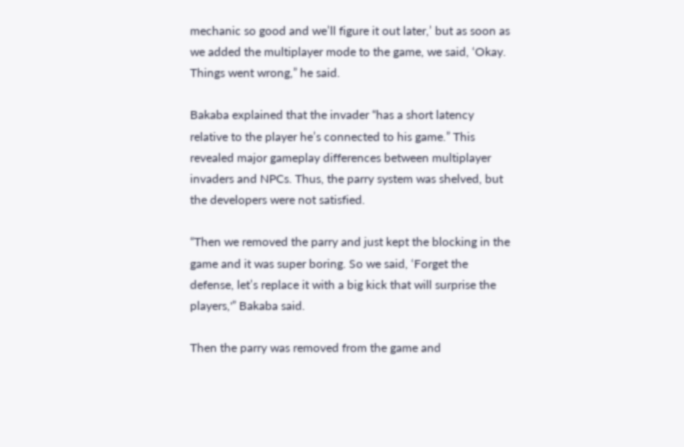mechanic so good and we’ll figure it out later,’ but as soon as we added the multiplayer mode to the game, we said, ‘Okay. Things went wrong,” he said.

Bakaba explained that the invader “has a short latency relative to the player he’s connected to his game.” This revealed major gameplay differences between multiplayer invaders and NPCs. Thus, the parry system was shelved, but the developers were not satisfied.

“Then we removed the parry and just kept the blocking in the game and it was super boring. So we said, ‘Forget the defense, let’s replace it with a big kick that will surprise the players,'” Bakaba said.

Then the parry was removed from the game and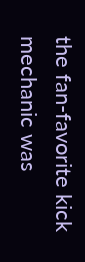the fan-favorite kick mechanic was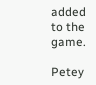added to the game.

Petey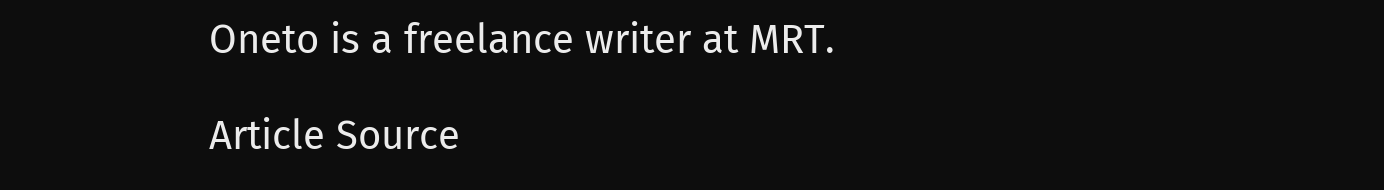Oneto is a freelance writer at MRT.

Article Source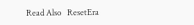Read Also   ResetEra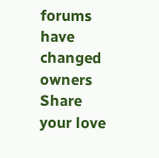forums have changed owners
Share your love